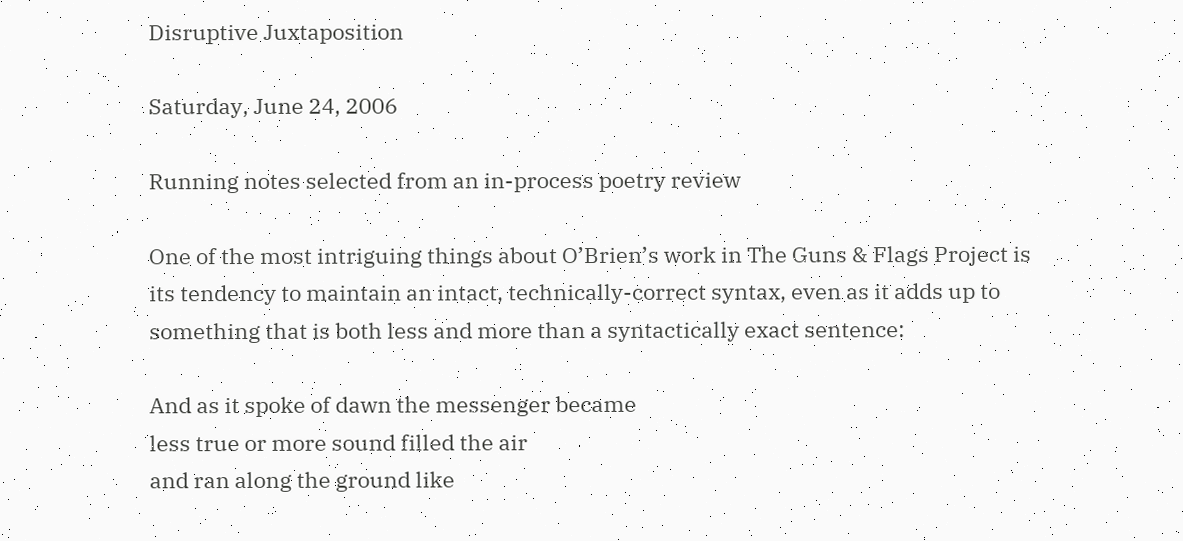Disruptive Juxtaposition

Saturday, June 24, 2006

Running notes selected from an in-process poetry review

One of the most intriguing things about O’Brien’s work in The Guns & Flags Project is its tendency to maintain an intact, technically-correct syntax, even as it adds up to something that is both less and more than a syntactically exact sentence:

And as it spoke of dawn the messenger became
less true or more sound filled the air
and ran along the ground like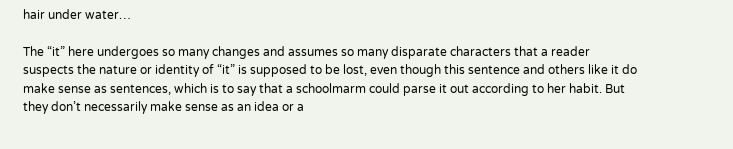hair under water…

The “it” here undergoes so many changes and assumes so many disparate characters that a reader suspects the nature or identity of “it” is supposed to be lost, even though this sentence and others like it do make sense as sentences, which is to say that a schoolmarm could parse it out according to her habit. But they don’t necessarily make sense as an idea or a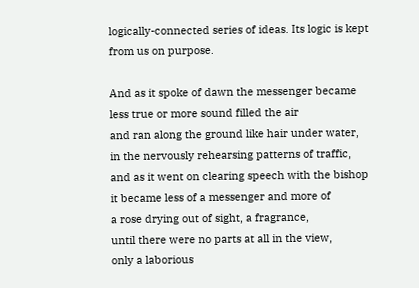logically-connected series of ideas. Its logic is kept from us on purpose.

And as it spoke of dawn the messenger became
less true or more sound filled the air
and ran along the ground like hair under water,
in the nervously rehearsing patterns of traffic,
and as it went on clearing speech with the bishop
it became less of a messenger and more of
a rose drying out of sight, a fragrance,
until there were no parts at all in the view,
only a laborious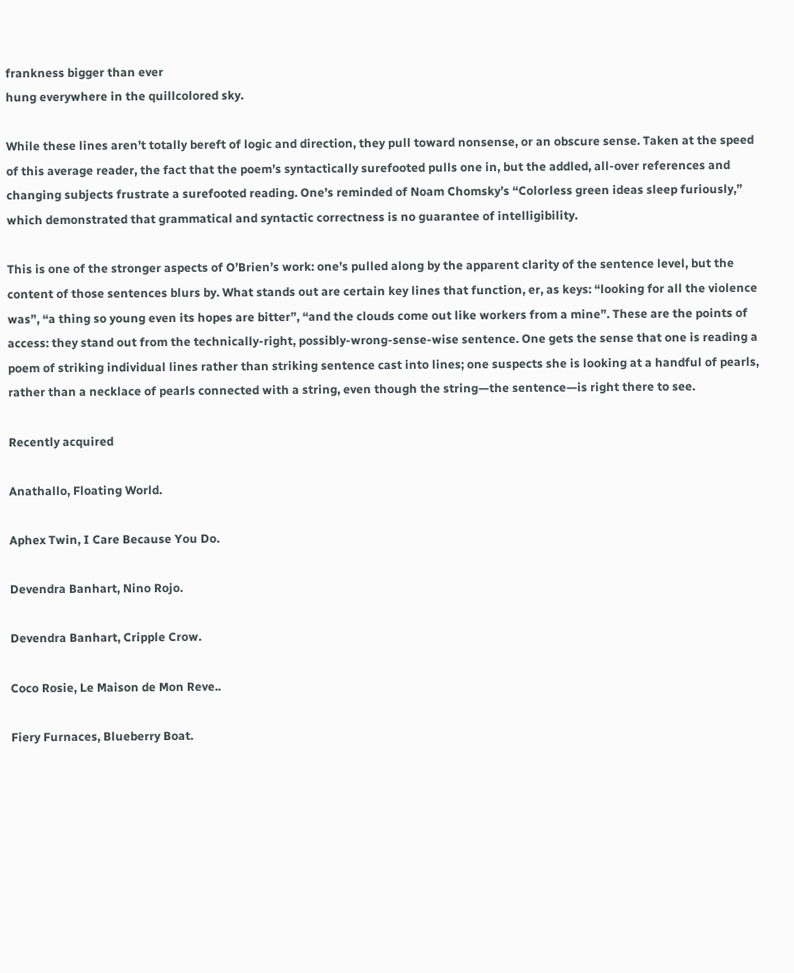frankness bigger than ever
hung everywhere in the quillcolored sky.

While these lines aren’t totally bereft of logic and direction, they pull toward nonsense, or an obscure sense. Taken at the speed of this average reader, the fact that the poem’s syntactically surefooted pulls one in, but the addled, all-over references and changing subjects frustrate a surefooted reading. One’s reminded of Noam Chomsky’s “Colorless green ideas sleep furiously,” which demonstrated that grammatical and syntactic correctness is no guarantee of intelligibility.

This is one of the stronger aspects of O’Brien’s work: one’s pulled along by the apparent clarity of the sentence level, but the content of those sentences blurs by. What stands out are certain key lines that function, er, as keys: “looking for all the violence was”, “a thing so young even its hopes are bitter”, “and the clouds come out like workers from a mine”. These are the points of access: they stand out from the technically-right, possibly-wrong-sense-wise sentence. One gets the sense that one is reading a poem of striking individual lines rather than striking sentence cast into lines; one suspects she is looking at a handful of pearls, rather than a necklace of pearls connected with a string, even though the string—the sentence—is right there to see.

Recently acquired

Anathallo, Floating World.

Aphex Twin, I Care Because You Do.

Devendra Banhart, Nino Rojo.

Devendra Banhart, Cripple Crow.

Coco Rosie, Le Maison de Mon Reve..

Fiery Furnaces, Blueberry Boat.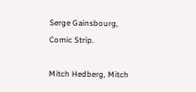Serge Gainsbourg, Comic Strip.

Mitch Hedberg, Mitch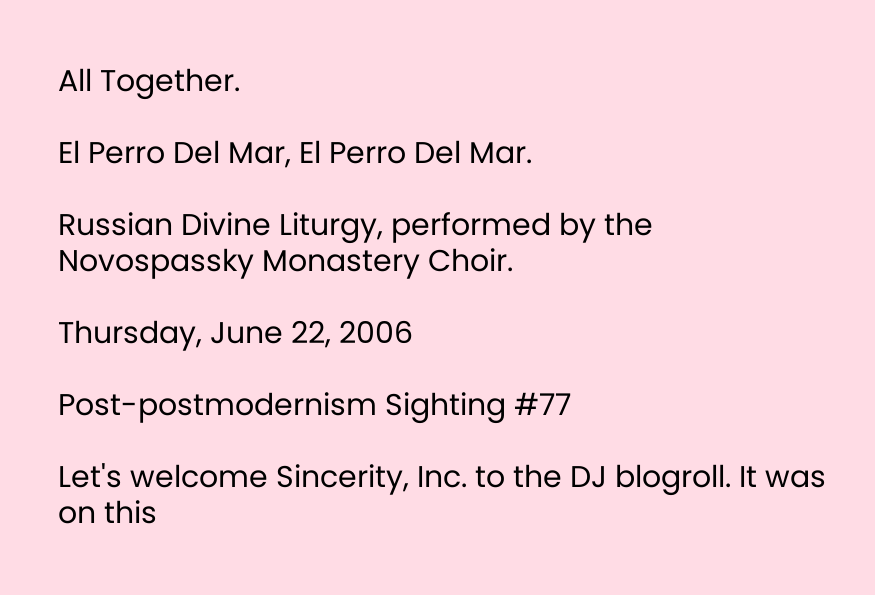All Together.

El Perro Del Mar, El Perro Del Mar.

Russian Divine Liturgy, performed by the Novospassky Monastery Choir.

Thursday, June 22, 2006

Post-postmodernism Sighting #77

Let's welcome Sincerity, Inc. to the DJ blogroll. It was on this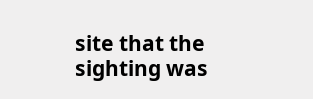site that the sighting was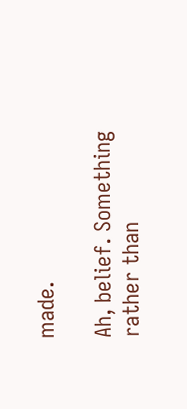made.

Ah, belief. Something rather than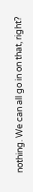nothing. We can all go in on that, right?